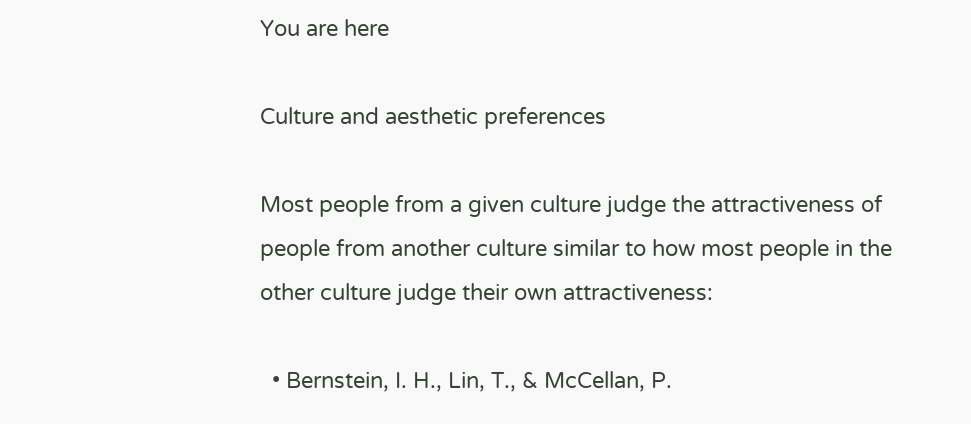You are here

Culture and aesthetic preferences

Most people from a given culture judge the attractiveness of people from another culture similar to how most people in the other culture judge their own attractiveness:

  • Bernstein, I. H., Lin, T., & McCellan, P.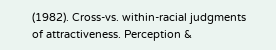(1982). Cross-vs. within-racial judgments of attractiveness. Perception &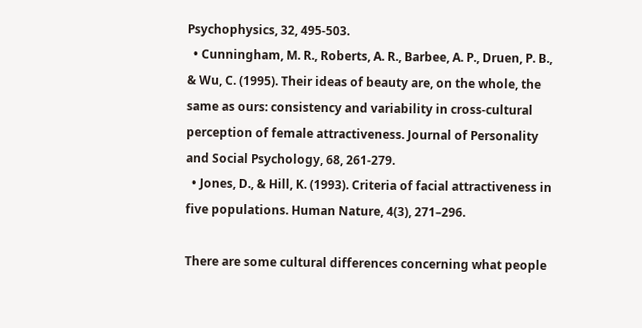Psychophysics, 32, 495-503.
  • Cunningham, M. R., Roberts, A. R., Barbee, A. P., Druen, P. B., & Wu, C. (1995). Their ideas of beauty are, on the whole, the same as ours: consistency and variability in cross-cultural perception of female attractiveness. Journal of Personality and Social Psychology, 68, 261-279.
  • Jones, D., & Hill, K. (1993). Criteria of facial attractiveness in five populations. Human Nature, 4(3), 271–296.

There are some cultural differences concerning what people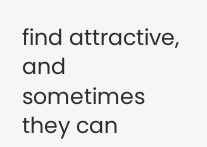find attractive, and sometimes they can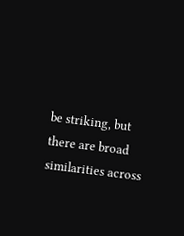be striking, but there are broad similarities across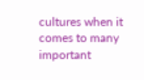cultures when it comes to many important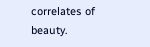correlates of beauty.